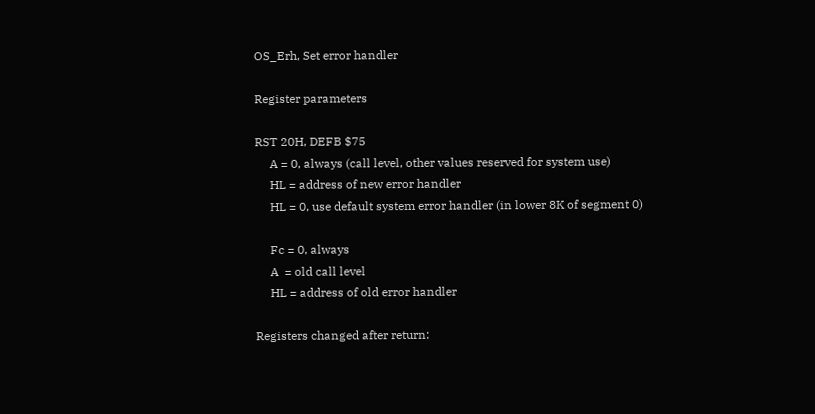OS_Erh, Set error handler

Register parameters

RST 20H, DEFB $75
     A = 0, always (call level, other values reserved for system use)
     HL = address of new error handler
     HL = 0, use default system error handler (in lower 8K of segment 0)

     Fc = 0, always
     A  = old call level
     HL = address of old error handler

Registers changed after return: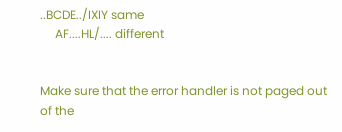..BCDE../IXIY same
     AF....HL/.... different


Make sure that the error handler is not paged out of the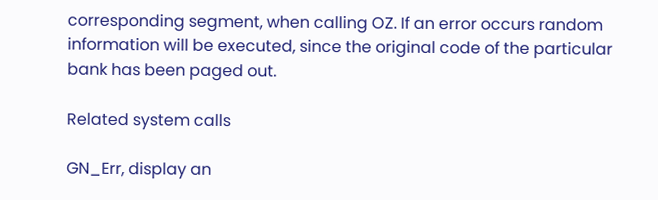corresponding segment, when calling OZ. If an error occurs random information will be executed, since the original code of the particular bank has been paged out.

Related system calls

GN_Err, display an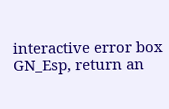interactive error box
GN_Esp, return an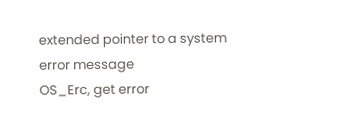extended pointer to a system error message
OS_Erc, get error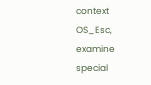context
OS_Esc, examine special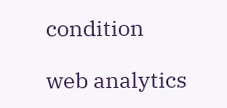condition

web analytics